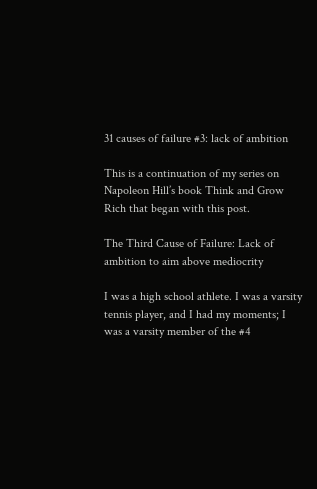31 causes of failure #3: lack of ambition

This is a continuation of my series on Napoleon Hill’s book Think and Grow Rich that began with this post.

The Third Cause of Failure: Lack of ambition to aim above mediocrity

I was a high school athlete. I was a varsity tennis player, and I had my moments; I was a varsity member of the #4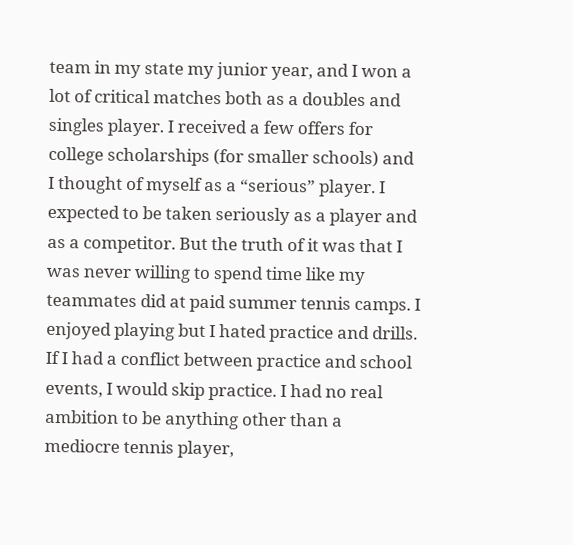team in my state my junior year, and I won a lot of critical matches both as a doubles and singles player. I received a few offers for college scholarships (for smaller schools) and I thought of myself as a “serious” player. I expected to be taken seriously as a player and as a competitor. But the truth of it was that I was never willing to spend time like my teammates did at paid summer tennis camps. I enjoyed playing but I hated practice and drills. If I had a conflict between practice and school events, I would skip practice. I had no real ambition to be anything other than a mediocre tennis player,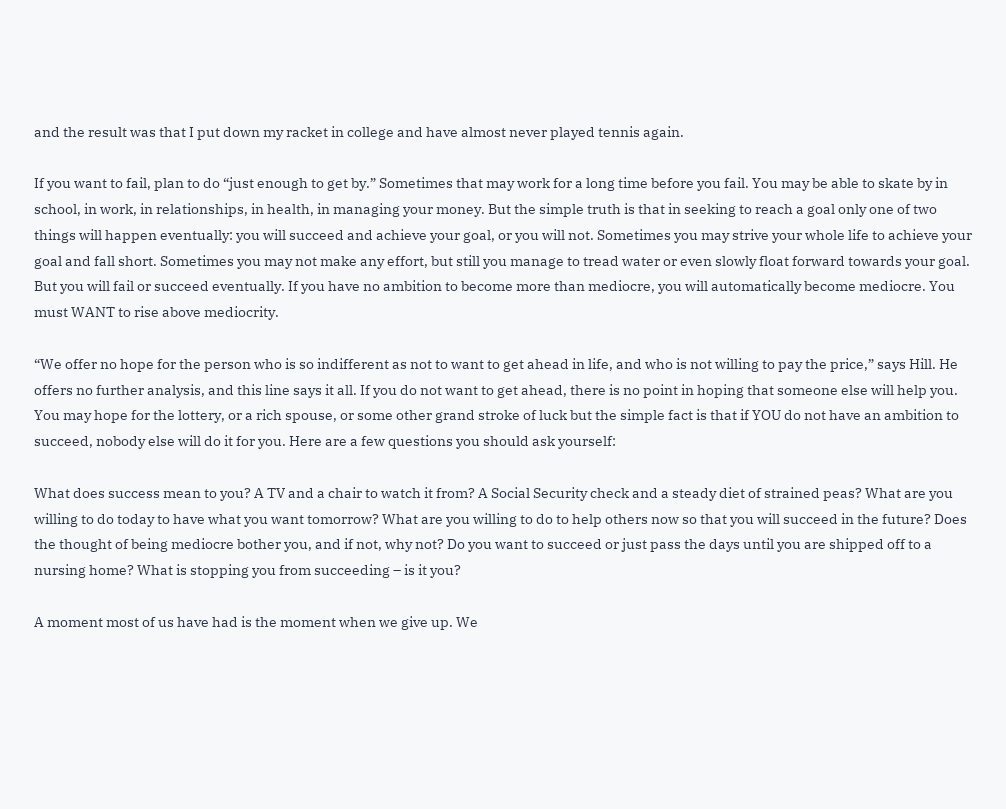and the result was that I put down my racket in college and have almost never played tennis again.

If you want to fail, plan to do “just enough to get by.” Sometimes that may work for a long time before you fail. You may be able to skate by in school, in work, in relationships, in health, in managing your money. But the simple truth is that in seeking to reach a goal only one of two things will happen eventually: you will succeed and achieve your goal, or you will not. Sometimes you may strive your whole life to achieve your goal and fall short. Sometimes you may not make any effort, but still you manage to tread water or even slowly float forward towards your goal. But you will fail or succeed eventually. If you have no ambition to become more than mediocre, you will automatically become mediocre. You must WANT to rise above mediocrity.

“We offer no hope for the person who is so indifferent as not to want to get ahead in life, and who is not willing to pay the price,” says Hill. He offers no further analysis, and this line says it all. If you do not want to get ahead, there is no point in hoping that someone else will help you. You may hope for the lottery, or a rich spouse, or some other grand stroke of luck but the simple fact is that if YOU do not have an ambition to succeed, nobody else will do it for you. Here are a few questions you should ask yourself:

What does success mean to you? A TV and a chair to watch it from? A Social Security check and a steady diet of strained peas? What are you willing to do today to have what you want tomorrow? What are you willing to do to help others now so that you will succeed in the future? Does the thought of being mediocre bother you, and if not, why not? Do you want to succeed or just pass the days until you are shipped off to a nursing home? What is stopping you from succeeding – is it you?

A moment most of us have had is the moment when we give up. We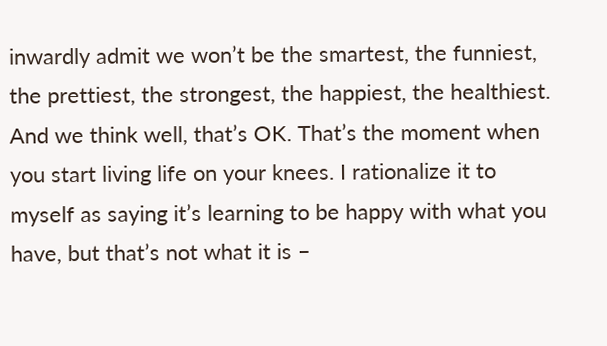inwardly admit we won’t be the smartest, the funniest, the prettiest, the strongest, the happiest, the healthiest. And we think well, that’s OK. That’s the moment when you start living life on your knees. I rationalize it to myself as saying it’s learning to be happy with what you have, but that’s not what it is –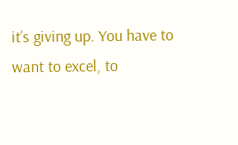it’s giving up. You have to want to excel, to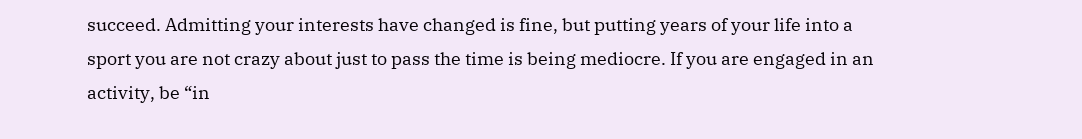succeed. Admitting your interests have changed is fine, but putting years of your life into a sport you are not crazy about just to pass the time is being mediocre. If you are engaged in an activity, be “in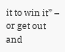it to win it” – or get out and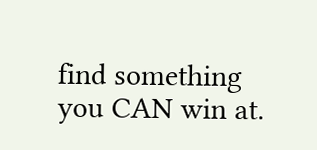find something you CAN win at.